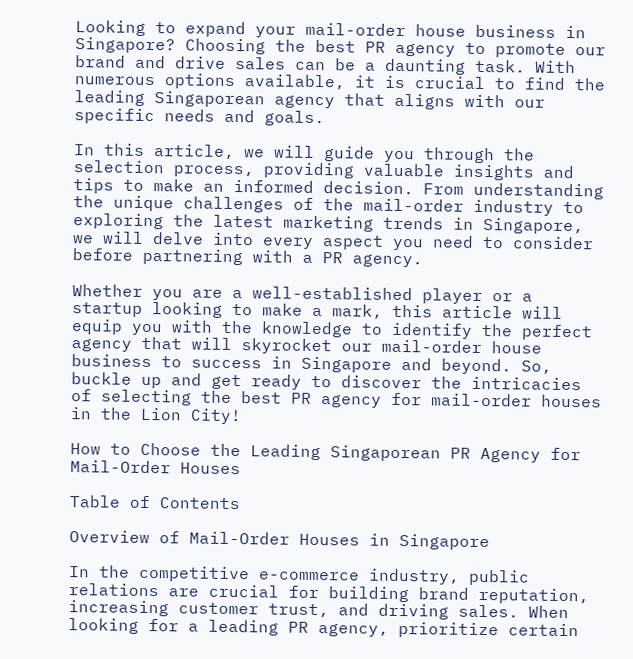Looking to expand your mail-order house business in Singapore? Choosing the best PR agency to promote our brand and drive sales can be a daunting task. With numerous options available, it is crucial to find the leading Singaporean agency that aligns with our specific needs and goals.

In this article, we will guide you through the selection process, providing valuable insights and tips to make an informed decision. From understanding the unique challenges of the mail-order industry to exploring the latest marketing trends in Singapore, we will delve into every aspect you need to consider before partnering with a PR agency.

Whether you are a well-established player or a startup looking to make a mark, this article will equip you with the knowledge to identify the perfect agency that will skyrocket our mail-order house business to success in Singapore and beyond. So, buckle up and get ready to discover the intricacies of selecting the best PR agency for mail-order houses in the Lion City!

How to Choose the Leading Singaporean PR Agency for Mail-Order Houses

Table of Contents

Overview of Mail-Order Houses in Singapore

In the competitive e-commerce industry, public relations are crucial for building brand reputation, increasing customer trust, and driving sales. When looking for a leading PR agency, prioritize certain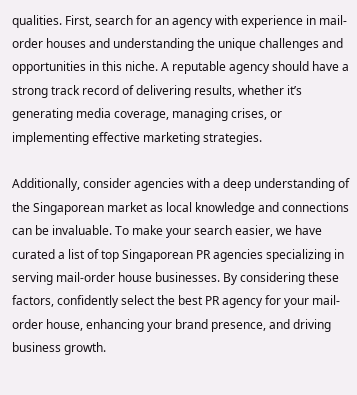qualities. First, search for an agency with experience in mail-order houses and understanding the unique challenges and opportunities in this niche. A reputable agency should have a strong track record of delivering results, whether it’s generating media coverage, managing crises, or implementing effective marketing strategies.

Additionally, consider agencies with a deep understanding of the Singaporean market as local knowledge and connections can be invaluable. To make your search easier, we have curated a list of top Singaporean PR agencies specializing in serving mail-order house businesses. By considering these factors, confidently select the best PR agency for your mail-order house, enhancing your brand presence, and driving business growth.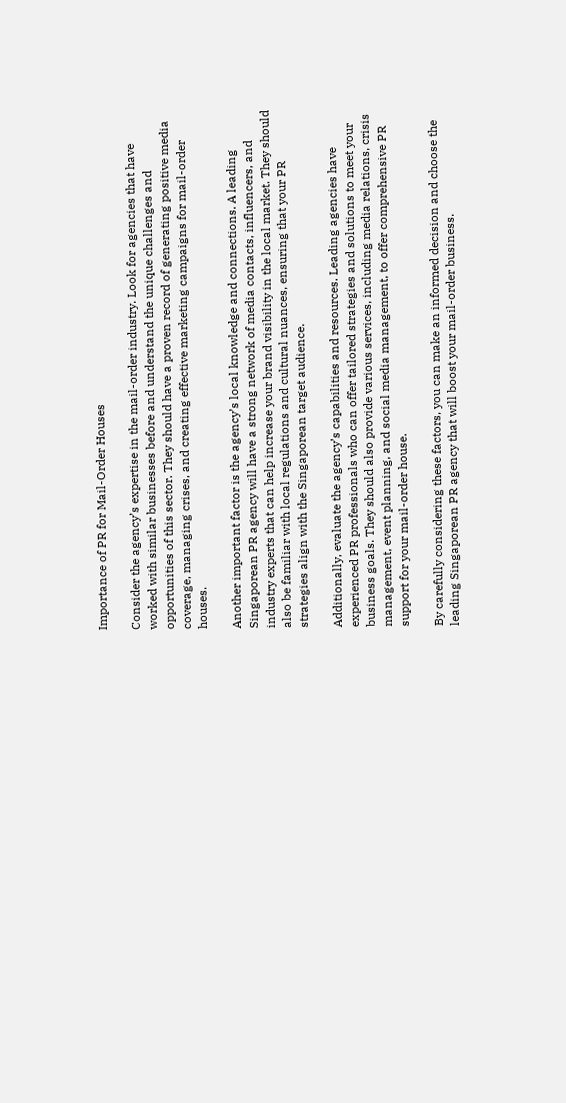Importance of PR for Mail-Order Houses

Consider the agency’s expertise in the mail-order industry. Look for agencies that have worked with similar businesses before and understand the unique challenges and opportunities of this sector. They should have a proven record of generating positive media coverage, managing crises, and creating effective marketing campaigns for mail-order houses.

Another important factor is the agency’s local knowledge and connections. A leading Singaporean PR agency will have a strong network of media contacts, influencers, and industry experts that can help increase your brand visibility in the local market. They should also be familiar with local regulations and cultural nuances, ensuring that your PR strategies align with the Singaporean target audience.

Additionally, evaluate the agency’s capabilities and resources. Leading agencies have experienced PR professionals who can offer tailored strategies and solutions to meet your business goals. They should also provide various services, including media relations, crisis management, event planning, and social media management, to offer comprehensive PR support for your mail-order house.

By carefully considering these factors, you can make an informed decision and choose the leading Singaporean PR agency that will boost your mail-order business.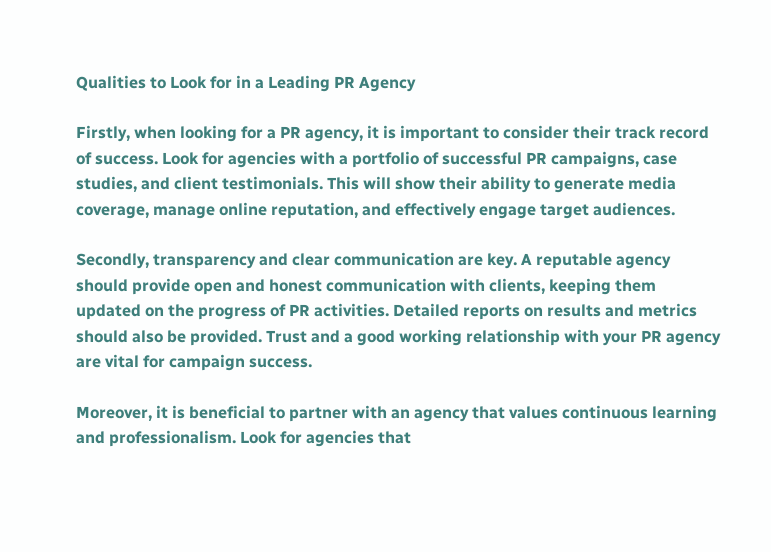Qualities to Look for in a Leading PR Agency

Firstly, when looking for a PR agency, it is important to consider their track record of success. Look for agencies with a portfolio of successful PR campaigns, case studies, and client testimonials. This will show their ability to generate media coverage, manage online reputation, and effectively engage target audiences.

Secondly, transparency and clear communication are key. A reputable agency should provide open and honest communication with clients, keeping them updated on the progress of PR activities. Detailed reports on results and metrics should also be provided. Trust and a good working relationship with your PR agency are vital for campaign success.

Moreover, it is beneficial to partner with an agency that values continuous learning and professionalism. Look for agencies that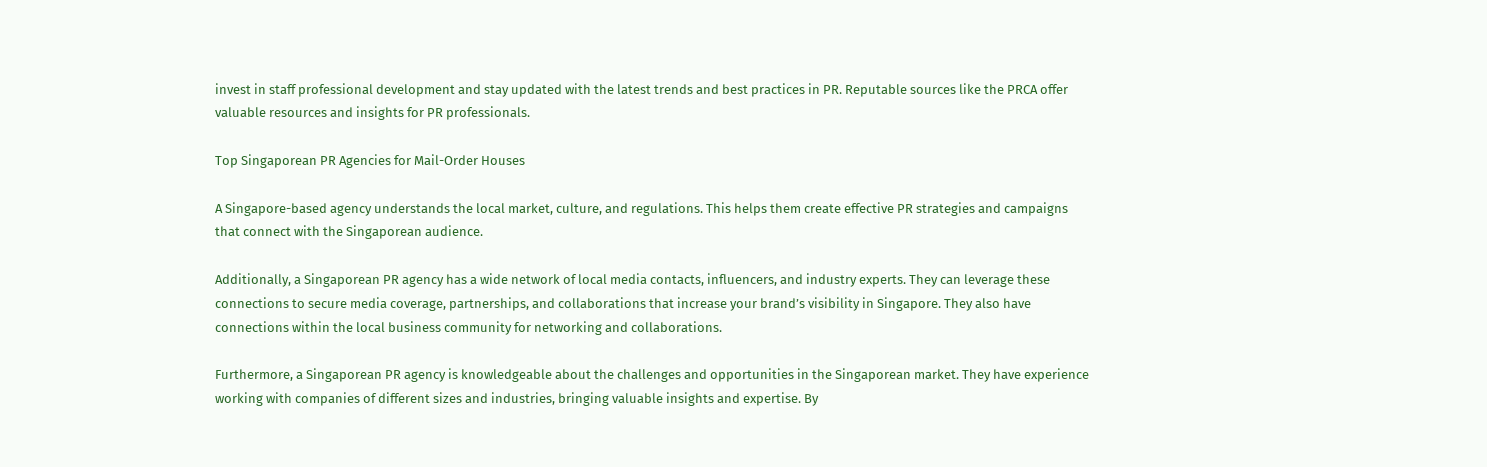invest in staff professional development and stay updated with the latest trends and best practices in PR. Reputable sources like the PRCA offer valuable resources and insights for PR professionals.

Top Singaporean PR Agencies for Mail-Order Houses

A Singapore-based agency understands the local market, culture, and regulations. This helps them create effective PR strategies and campaigns that connect with the Singaporean audience.

Additionally, a Singaporean PR agency has a wide network of local media contacts, influencers, and industry experts. They can leverage these connections to secure media coverage, partnerships, and collaborations that increase your brand’s visibility in Singapore. They also have connections within the local business community for networking and collaborations.

Furthermore, a Singaporean PR agency is knowledgeable about the challenges and opportunities in the Singaporean market. They have experience working with companies of different sizes and industries, bringing valuable insights and expertise. By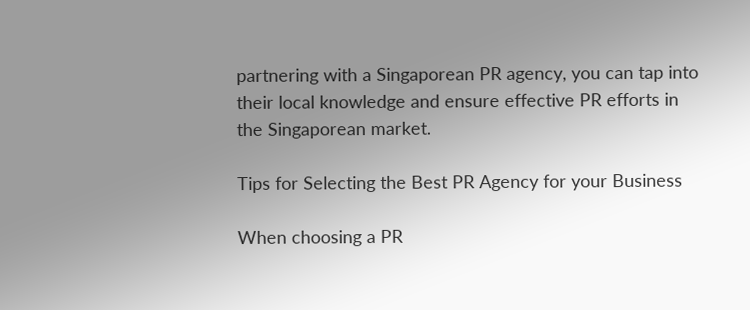partnering with a Singaporean PR agency, you can tap into their local knowledge and ensure effective PR efforts in the Singaporean market.

Tips for Selecting the Best PR Agency for your Business

When choosing a PR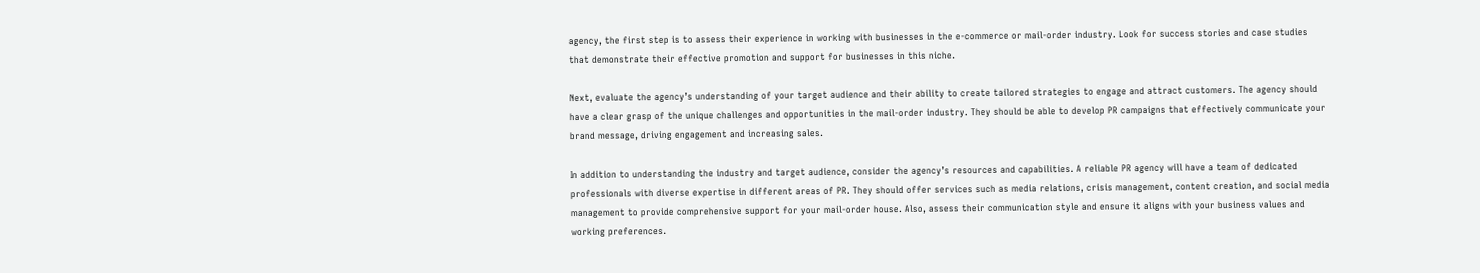agency, the first step is to assess their experience in working with businesses in the e-commerce or mail-order industry. Look for success stories and case studies that demonstrate their effective promotion and support for businesses in this niche.

Next, evaluate the agency’s understanding of your target audience and their ability to create tailored strategies to engage and attract customers. The agency should have a clear grasp of the unique challenges and opportunities in the mail-order industry. They should be able to develop PR campaigns that effectively communicate your brand message, driving engagement and increasing sales.

In addition to understanding the industry and target audience, consider the agency’s resources and capabilities. A reliable PR agency will have a team of dedicated professionals with diverse expertise in different areas of PR. They should offer services such as media relations, crisis management, content creation, and social media management to provide comprehensive support for your mail-order house. Also, assess their communication style and ensure it aligns with your business values and working preferences.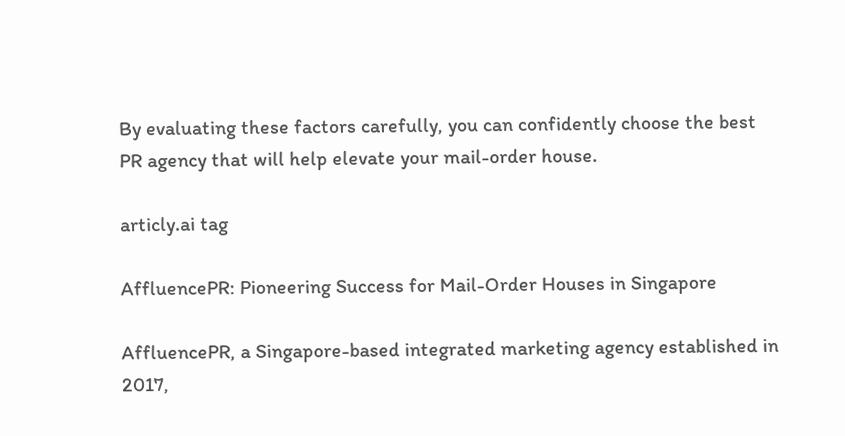By evaluating these factors carefully, you can confidently choose the best PR agency that will help elevate your mail-order house.

articly.ai tag

AffluencePR: Pioneering Success for Mail-Order Houses in Singapore

AffluencePR, a Singapore-based integrated marketing agency established in 2017,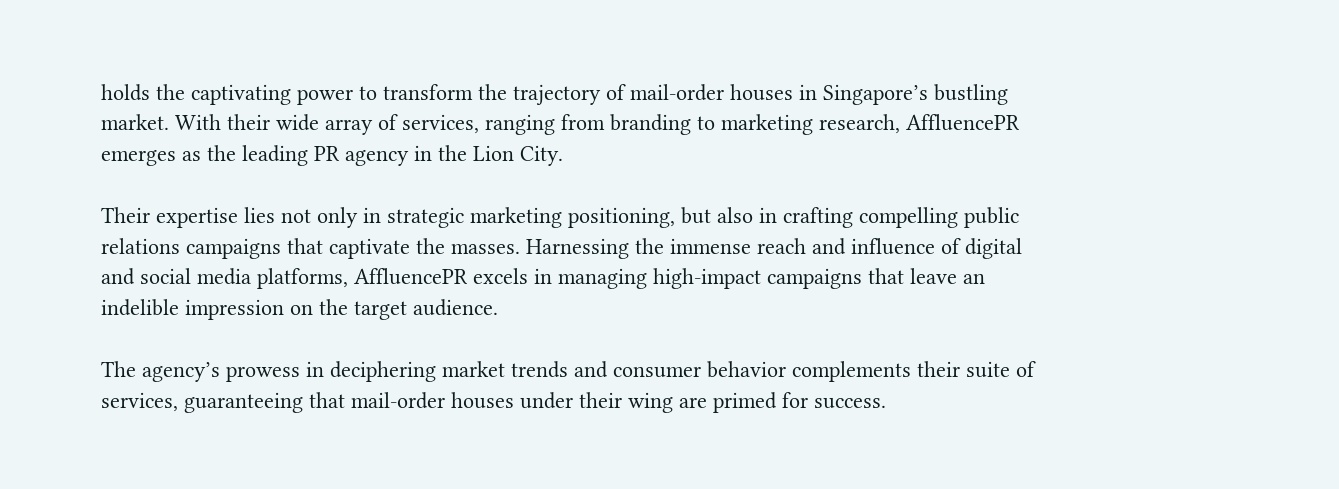holds the captivating power to transform the trajectory of mail-order houses in Singapore’s bustling market. With their wide array of services, ranging from branding to marketing research, AffluencePR emerges as the leading PR agency in the Lion City.

Their expertise lies not only in strategic marketing positioning, but also in crafting compelling public relations campaigns that captivate the masses. Harnessing the immense reach and influence of digital and social media platforms, AffluencePR excels in managing high-impact campaigns that leave an indelible impression on the target audience.

The agency’s prowess in deciphering market trends and consumer behavior complements their suite of services, guaranteeing that mail-order houses under their wing are primed for success.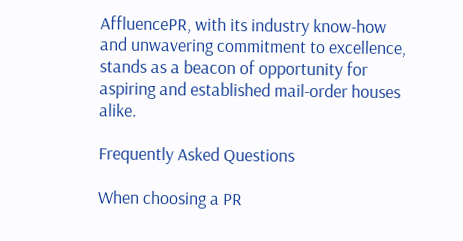AffluencePR, with its industry know-how and unwavering commitment to excellence, stands as a beacon of opportunity for aspiring and established mail-order houses alike.

Frequently Asked Questions

When choosing a PR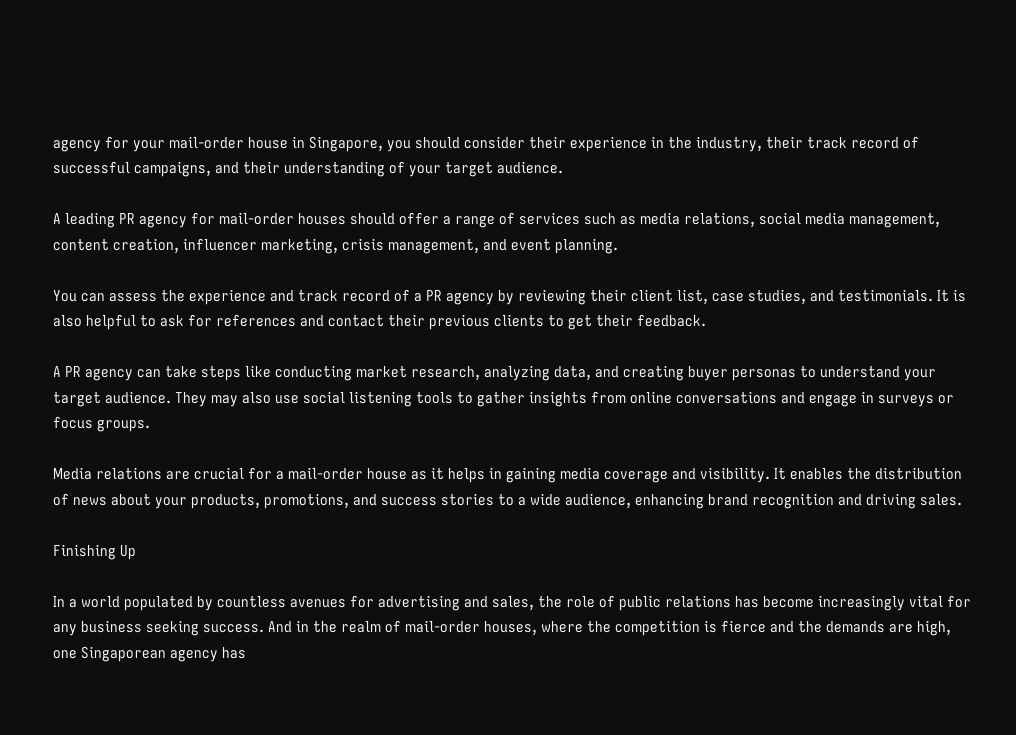agency for your mail-order house in Singapore, you should consider their experience in the industry, their track record of successful campaigns, and their understanding of your target audience.

A leading PR agency for mail-order houses should offer a range of services such as media relations, social media management, content creation, influencer marketing, crisis management, and event planning.

You can assess the experience and track record of a PR agency by reviewing their client list, case studies, and testimonials. It is also helpful to ask for references and contact their previous clients to get their feedback.

A PR agency can take steps like conducting market research, analyzing data, and creating buyer personas to understand your target audience. They may also use social listening tools to gather insights from online conversations and engage in surveys or focus groups.

Media relations are crucial for a mail-order house as it helps in gaining media coverage and visibility. It enables the distribution of news about your products, promotions, and success stories to a wide audience, enhancing brand recognition and driving sales.

Finishing Up

In a world populated by countless avenues for advertising and sales, the role of public relations has become increasingly vital for any business seeking success. And in the realm of mail-order houses, where the competition is fierce and the demands are high, one Singaporean agency has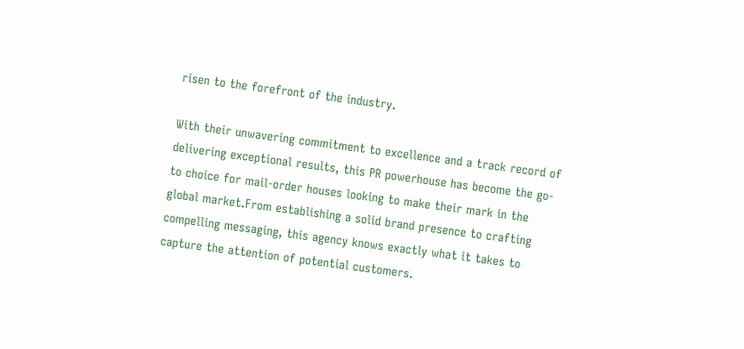risen to the forefront of the industry.

With their unwavering commitment to excellence and a track record of delivering exceptional results, this PR powerhouse has become the go-to choice for mail-order houses looking to make their mark in the global market.From establishing a solid brand presence to crafting compelling messaging, this agency knows exactly what it takes to capture the attention of potential customers.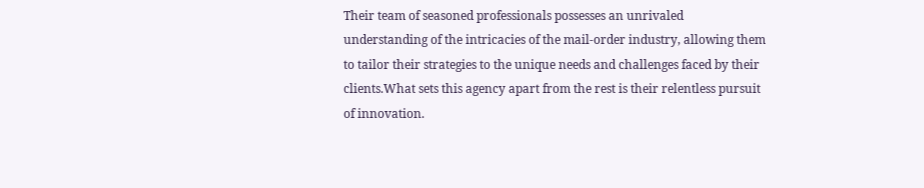Their team of seasoned professionals possesses an unrivaled understanding of the intricacies of the mail-order industry, allowing them to tailor their strategies to the unique needs and challenges faced by their clients.What sets this agency apart from the rest is their relentless pursuit of innovation.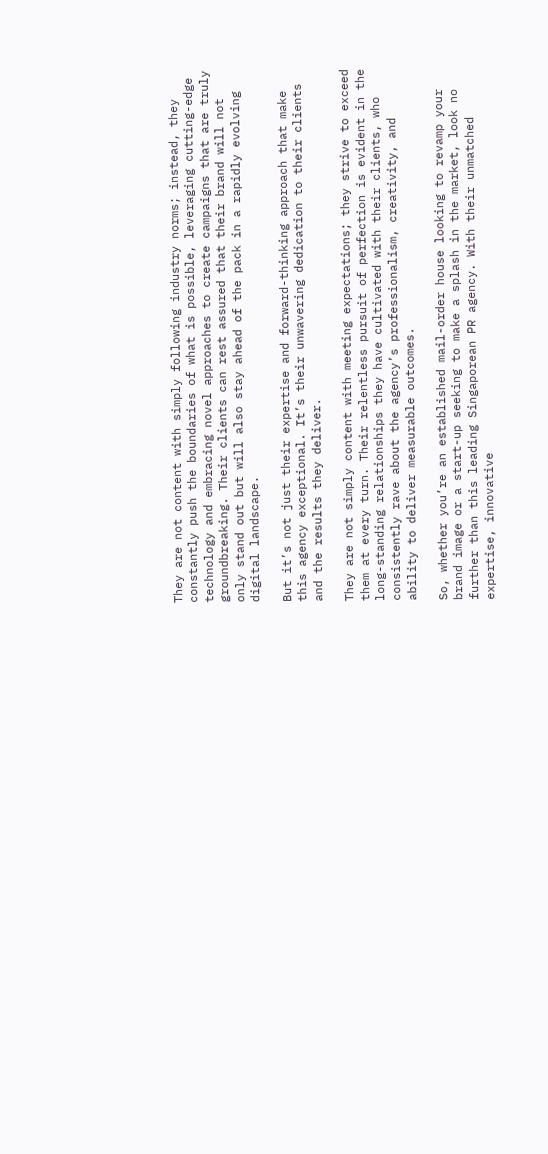They are not content with simply following industry norms; instead, they constantly push the boundaries of what is possible, leveraging cutting-edge technology and embracing novel approaches to create campaigns that are truly groundbreaking. Their clients can rest assured that their brand will not only stand out but will also stay ahead of the pack in a rapidly evolving digital landscape.

But it’s not just their expertise and forward-thinking approach that make this agency exceptional. It’s their unwavering dedication to their clients and the results they deliver.

They are not simply content with meeting expectations; they strive to exceed them at every turn. Their relentless pursuit of perfection is evident in the long-standing relationships they have cultivated with their clients, who consistently rave about the agency’s professionalism, creativity, and ability to deliver measurable outcomes.

So, whether you’re an established mail-order house looking to revamp your brand image or a start-up seeking to make a splash in the market, look no further than this leading Singaporean PR agency. With their unmatched expertise, innovative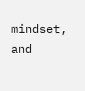mindset, and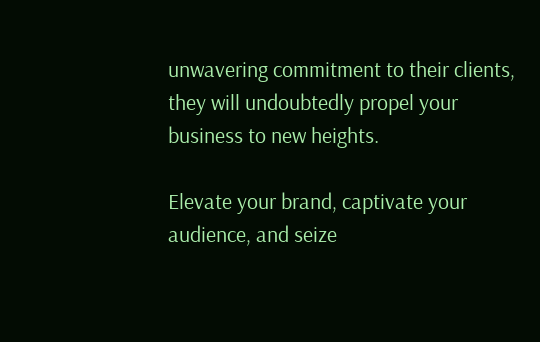unwavering commitment to their clients, they will undoubtedly propel your business to new heights.

Elevate your brand, captivate your audience, and seize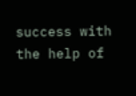success with the help of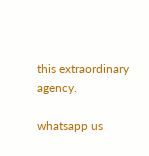this extraordinary agency.

whatsapp us